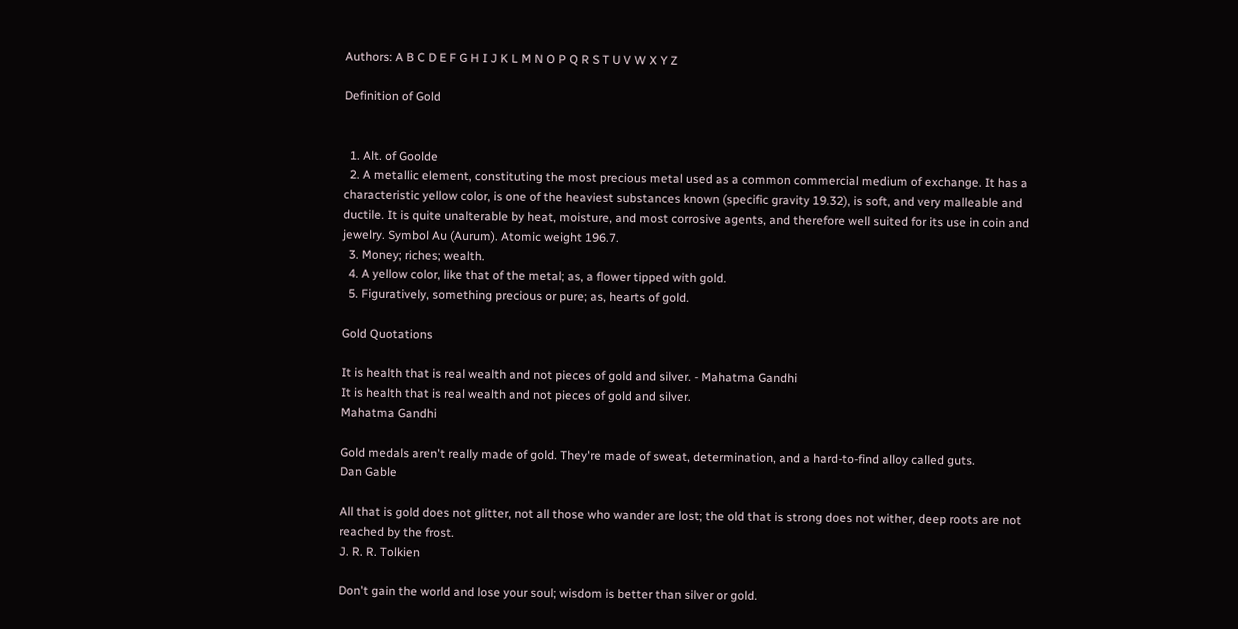Authors: A B C D E F G H I J K L M N O P Q R S T U V W X Y Z

Definition of Gold


  1. Alt. of Goolde
  2. A metallic element, constituting the most precious metal used as a common commercial medium of exchange. It has a characteristic yellow color, is one of the heaviest substances known (specific gravity 19.32), is soft, and very malleable and ductile. It is quite unalterable by heat, moisture, and most corrosive agents, and therefore well suited for its use in coin and jewelry. Symbol Au (Aurum). Atomic weight 196.7.
  3. Money; riches; wealth.
  4. A yellow color, like that of the metal; as, a flower tipped with gold.
  5. Figuratively, something precious or pure; as, hearts of gold.

Gold Quotations

It is health that is real wealth and not pieces of gold and silver. - Mahatma Gandhi
It is health that is real wealth and not pieces of gold and silver.
Mahatma Gandhi

Gold medals aren't really made of gold. They're made of sweat, determination, and a hard-to-find alloy called guts.
Dan Gable

All that is gold does not glitter, not all those who wander are lost; the old that is strong does not wither, deep roots are not reached by the frost.
J. R. R. Tolkien

Don't gain the world and lose your soul; wisdom is better than silver or gold.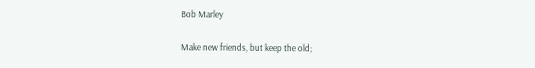Bob Marley

Make new friends, but keep the old;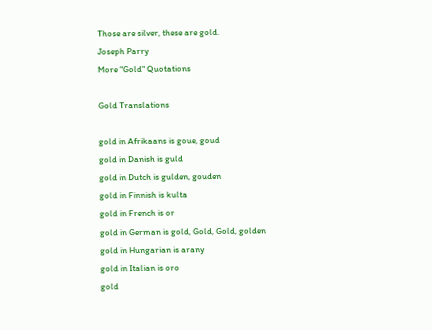Those are silver, these are gold.
Joseph Parry
More "Gold" Quotations

Gold Translations

gold in Afrikaans is goue, goud
gold in Danish is guld
gold in Dutch is gulden, gouden
gold in Finnish is kulta
gold in French is or
gold in German is gold, Gold, Gold, golden
gold in Hungarian is arany
gold in Italian is oro
gold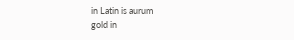in Latin is aurum
gold in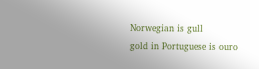Norwegian is gull
gold in Portuguese is ouro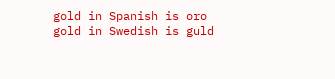gold in Spanish is oro
gold in Swedish is guld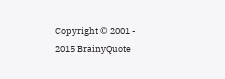Copyright © 2001 - 2015 BrainyQuote